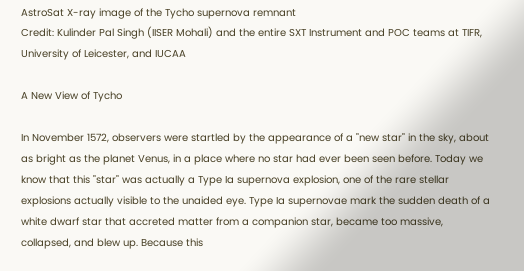AstroSat X-ray image of the Tycho supernova remnant
Credit: Kulinder Pal Singh (IISER Mohali) and the entire SXT Instrument and POC teams at TIFR, University of Leicester, and IUCAA

A New View of Tycho

In November 1572, observers were startled by the appearance of a "new star" in the sky, about as bright as the planet Venus, in a place where no star had ever been seen before. Today we know that this "star" was actually a Type Ia supernova explosion, one of the rare stellar explosions actually visible to the unaided eye. Type Ia supernovae mark the sudden death of a white dwarf star that accreted matter from a companion star, became too massive, collapsed, and blew up. Because this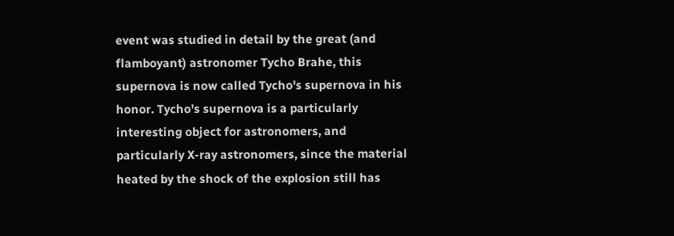event was studied in detail by the great (and flamboyant) astronomer Tycho Brahe, this supernova is now called Tycho's supernova in his honor. Tycho's supernova is a particularly interesting object for astronomers, and particularly X-ray astronomers, since the material heated by the shock of the explosion still has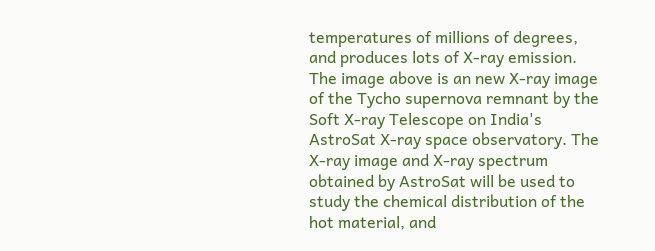temperatures of millions of degrees, and produces lots of X-ray emission. The image above is an new X-ray image of the Tycho supernova remnant by the Soft X-ray Telescope on India's AstroSat X-ray space observatory. The X-ray image and X-ray spectrum obtained by AstroSat will be used to study the chemical distribution of the hot material, and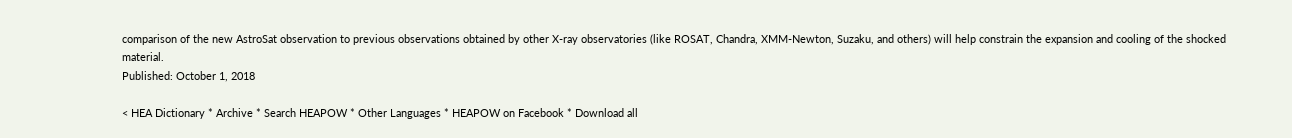comparison of the new AstroSat observation to previous observations obtained by other X-ray observatories (like ROSAT, Chandra, XMM-Newton, Suzaku, and others) will help constrain the expansion and cooling of the shocked material.
Published: October 1, 2018

< HEA Dictionary * Archive * Search HEAPOW * Other Languages * HEAPOW on Facebook * Download all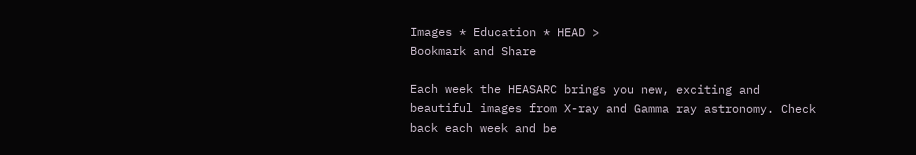Images * Education * HEAD >
Bookmark and Share

Each week the HEASARC brings you new, exciting and beautiful images from X-ray and Gamma ray astronomy. Check back each week and be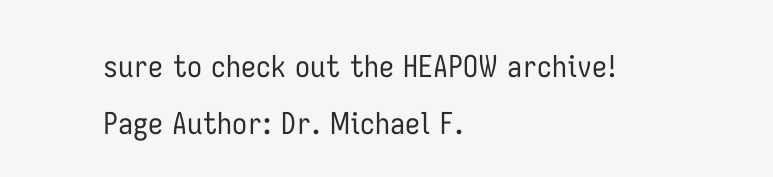sure to check out the HEAPOW archive!
Page Author: Dr. Michael F.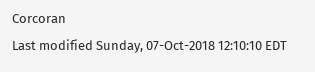Corcoran
Last modified Sunday, 07-Oct-2018 12:10:10 EDT